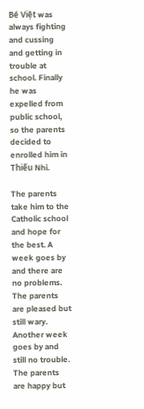Bé Việt was always fighting and cussing and getting in trouble at school. Finally he was expelled from public school, so the parents decided to enrolled him in Thiếu Nhi.

The parents take him to the Catholic school and hope for the best. A week goes by and there are no problems. The parents are pleased but still wary. Another week goes by and still no trouble. The parents are happy but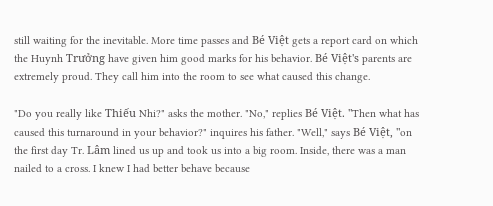still waiting for the inevitable. More time passes and Bé Việt gets a report card on which the Huynh Trưởng have given him good marks for his behavior. Bé Việt's parents are extremely proud. They call him into the room to see what caused this change.

"Do you really like Thiếu Nhi?" asks the mother. "No," replies Bé Việt. "Then what has caused this turnaround in your behavior?" inquires his father. "Well," says Bé Việt, "on the first day Tr. Lâm lined us up and took us into a big room. Inside, there was a man nailed to a cross. I knew I had better behave because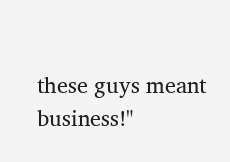these guys meant business!"